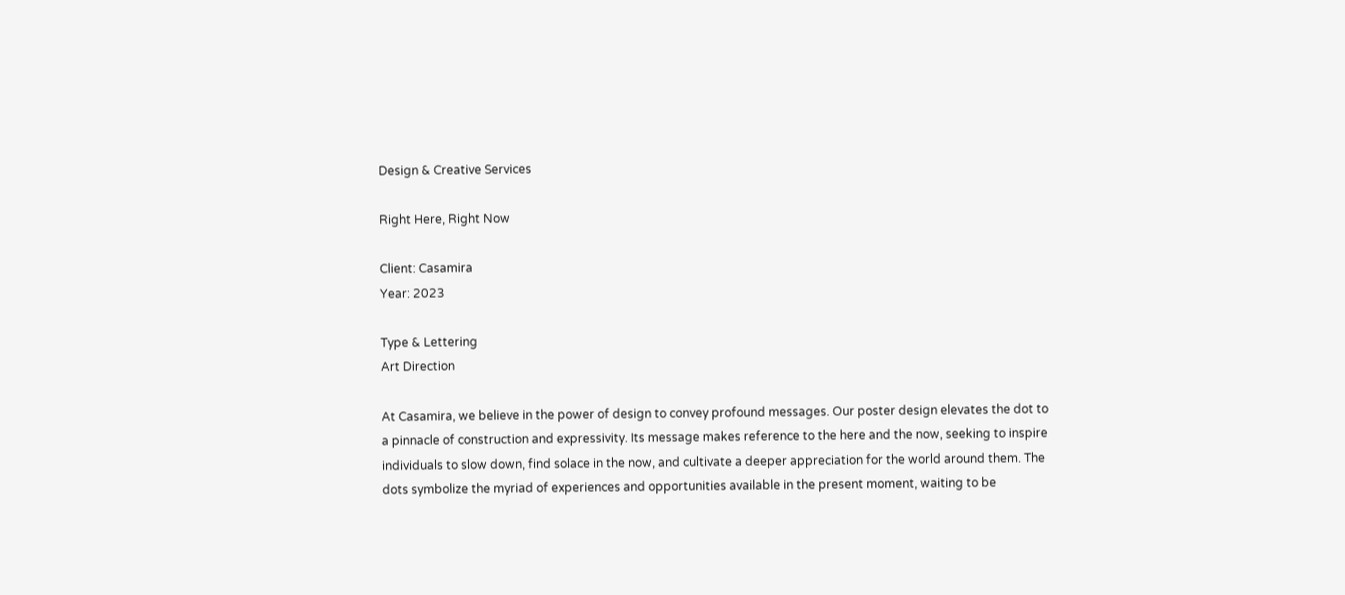Design & Creative Services

Right Here, Right Now

Client: Casamira
Year: 2023

Type & Lettering
Art Direction

At Casamira, we believe in the power of design to convey profound messages. Our poster design elevates the dot to a pinnacle of construction and expressivity. Its message makes reference to the here and the now, seeking to inspire individuals to slow down, find solace in the now, and cultivate a deeper appreciation for the world around them. The dots symbolize the myriad of experiences and opportunities available in the present moment, waiting to be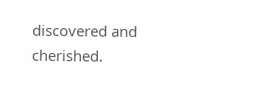discovered and cherished.